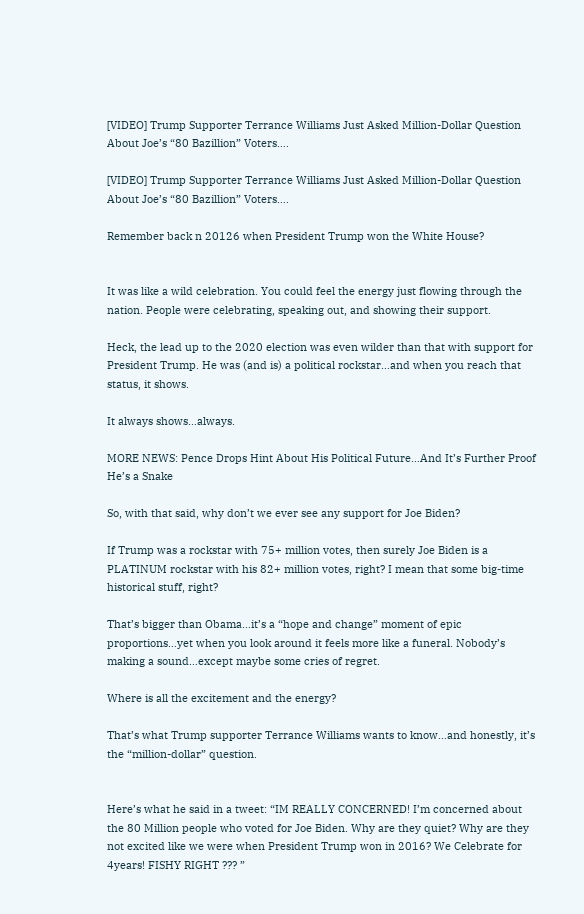[VIDEO] Trump Supporter Terrance Williams Just Asked Million-Dollar Question About Joe’s “80 Bazillion” Voters….

[VIDEO] Trump Supporter Terrance Williams Just Asked Million-Dollar Question About Joe’s “80 Bazillion” Voters….

Remember back n 20126 when President Trump won the White House?


It was like a wild celebration. You could feel the energy just flowing through the nation. People were celebrating, speaking out, and showing their support.

Heck, the lead up to the 2020 election was even wilder than that with support for President Trump. He was (and is) a political rockstar…and when you reach that status, it shows.

It always shows…always.

MORE NEWS: Pence Drops Hint About His Political Future…And It’s Further Proof He’s a Snake

So, with that said, why don’t we ever see any support for Joe Biden?

If Trump was a rockstar with 75+ million votes, then surely Joe Biden is a PLATINUM rockstar with his 82+ million votes, right? I mean that some big-time historical stuff, right?

That’s bigger than Obama…it’s a “hope and change” moment of epic proportions…yet when you look around it feels more like a funeral. Nobody’s making a sound…except maybe some cries of regret.

Where is all the excitement and the energy?

That’s what Trump supporter Terrance Williams wants to know…and honestly, it’s the “million-dollar” question.


Here’s what he said in a tweet: “IM REALLY CONCERNED! I’m concerned about the 80 Million people who voted for Joe Biden. Why are they quiet? Why are they not excited like we were when President Trump won in 2016? We Celebrate for 4years! FISHY RIGHT ??? ”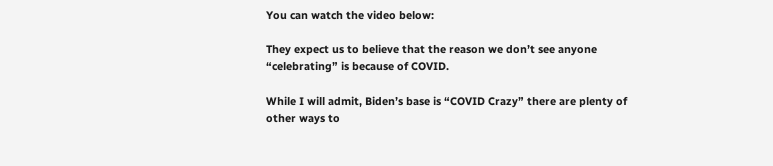You can watch the video below:

They expect us to believe that the reason we don’t see anyone “celebrating” is because of COVID.

While I will admit, Biden’s base is “COVID Crazy” there are plenty of other ways to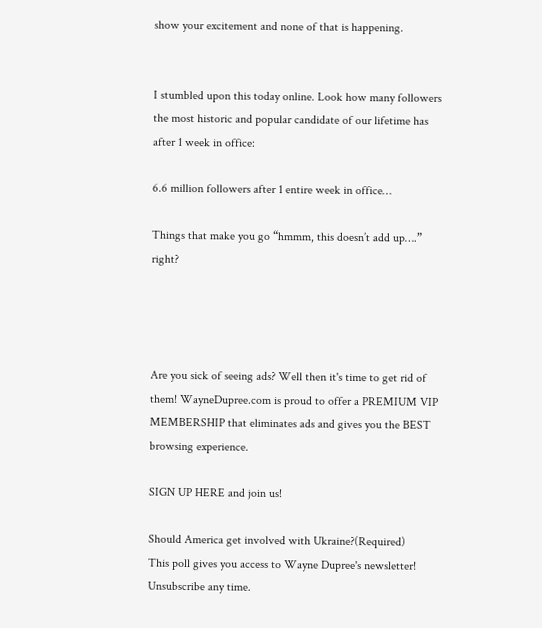show your excitement and none of that is happening.


I stumbled upon this today online. Look how many followers the most historic and popular candidate of our lifetime has after 1 week in office:

6.6 million followers after 1 entire week in office…

Things that make you go “hmmm, this doesn’t add up….” right?




Are you sick of seeing ads? Well then it's time to get rid of them! WayneDupree.com is proud to offer a PREMIUM VIP MEMBERSHIP that eliminates ads and gives you the BEST browsing experience.

SIGN UP HERE and join us!

Should America get involved with Ukraine?(Required)
This poll gives you access to Wayne Dupree's newsletter! Unsubscribe any time.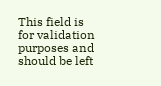This field is for validation purposes and should be left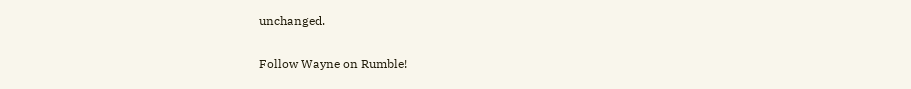unchanged.

Follow Wayne on Rumble!